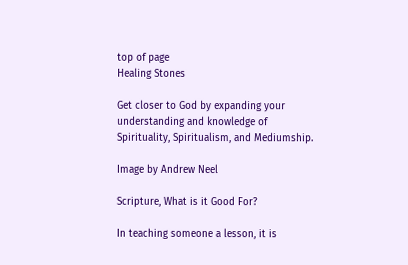top of page
Healing Stones

Get closer to God by expanding your understanding and knowledge of Spirituality, Spiritualism, and Mediumship.

Image by Andrew Neel

Scripture, What is it Good For?

In teaching someone a lesson, it is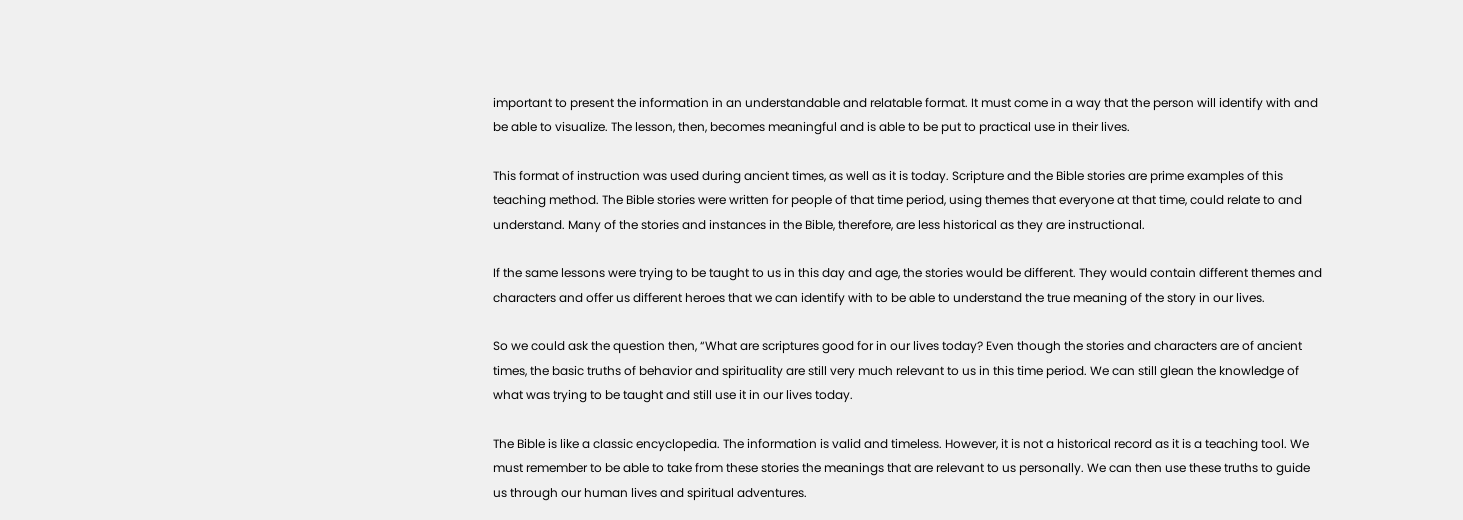important to present the information in an understandable and relatable format. It must come in a way that the person will identify with and be able to visualize. The lesson, then, becomes meaningful and is able to be put to practical use in their lives.

This format of instruction was used during ancient times, as well as it is today. Scripture and the Bible stories are prime examples of this teaching method. The Bible stories were written for people of that time period, using themes that everyone at that time, could relate to and understand. Many of the stories and instances in the Bible, therefore, are less historical as they are instructional.

If the same lessons were trying to be taught to us in this day and age, the stories would be different. They would contain different themes and characters and offer us different heroes that we can identify with to be able to understand the true meaning of the story in our lives.

So we could ask the question then, “What are scriptures good for in our lives today? Even though the stories and characters are of ancient times, the basic truths of behavior and spirituality are still very much relevant to us in this time period. We can still glean the knowledge of what was trying to be taught and still use it in our lives today.

The Bible is like a classic encyclopedia. The information is valid and timeless. However, it is not a historical record as it is a teaching tool. We must remember to be able to take from these stories the meanings that are relevant to us personally. We can then use these truths to guide us through our human lives and spiritual adventures.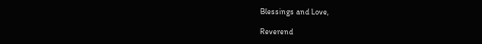Blessings and Love,

Reverend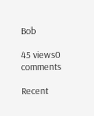Bob

45 views0 comments

Recent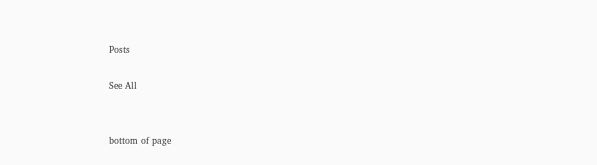Posts

See All


bottom of page